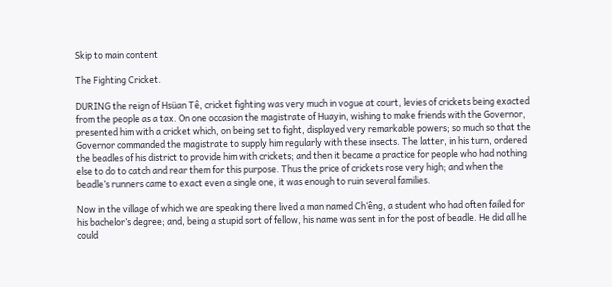Skip to main content

The Fighting Cricket.

DURING the reign of Hsüan Tê, cricket fighting was very much in vogue at court, levies of crickets being exacted from the people as a tax. On one occasion the magistrate of Huayin, wishing to make friends with the Governor, presented him with a cricket which, on being set to fight, displayed very remarkable powers; so much so that the Governor commanded the magistrate to supply him regularly with these insects. The latter, in his turn, ordered the beadles of his district to provide him with crickets; and then it became a practice for people who had nothing else to do to catch and rear them for this purpose. Thus the price of crickets rose very high; and when the beadle’s runners came to exact even a single one, it was enough to ruin several families.

Now in the village of which we are speaking there lived a man named Ch‘êng, a student who had often failed for his bachelor’s degree; and, being a stupid sort of fellow, his name was sent in for the post of beadle. He did all he could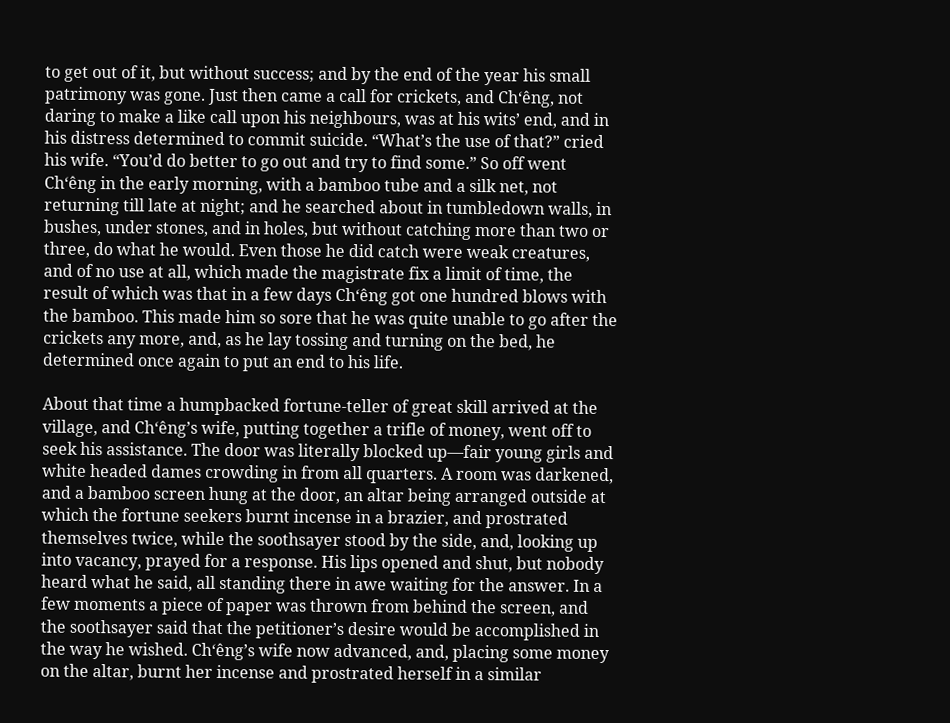to get out of it, but without success; and by the end of the year his small patrimony was gone. Just then came a call for crickets, and Ch‘êng, not daring to make a like call upon his neighbours, was at his wits’ end, and in his distress determined to commit suicide. “What’s the use of that?” cried his wife. “You’d do better to go out and try to find some.” So off went Ch‘êng in the early morning, with a bamboo tube and a silk net, not returning till late at night; and he searched about in tumbledown walls, in bushes, under stones, and in holes, but without catching more than two or three, do what he would. Even those he did catch were weak creatures, and of no use at all, which made the magistrate fix a limit of time, the result of which was that in a few days Ch‘êng got one hundred blows with the bamboo. This made him so sore that he was quite unable to go after the crickets any more, and, as he lay tossing and turning on the bed, he determined once again to put an end to his life.

About that time a humpbacked fortune-teller of great skill arrived at the village, and Ch‘êng’s wife, putting together a trifle of money, went off to seek his assistance. The door was literally blocked up—fair young girls and white headed dames crowding in from all quarters. A room was darkened, and a bamboo screen hung at the door, an altar being arranged outside at which the fortune seekers burnt incense in a brazier, and prostrated themselves twice, while the soothsayer stood by the side, and, looking up into vacancy, prayed for a response. His lips opened and shut, but nobody heard what he said, all standing there in awe waiting for the answer. In a few moments a piece of paper was thrown from behind the screen, and the soothsayer said that the petitioner’s desire would be accomplished in the way he wished. Ch‘êng’s wife now advanced, and, placing some money on the altar, burnt her incense and prostrated herself in a similar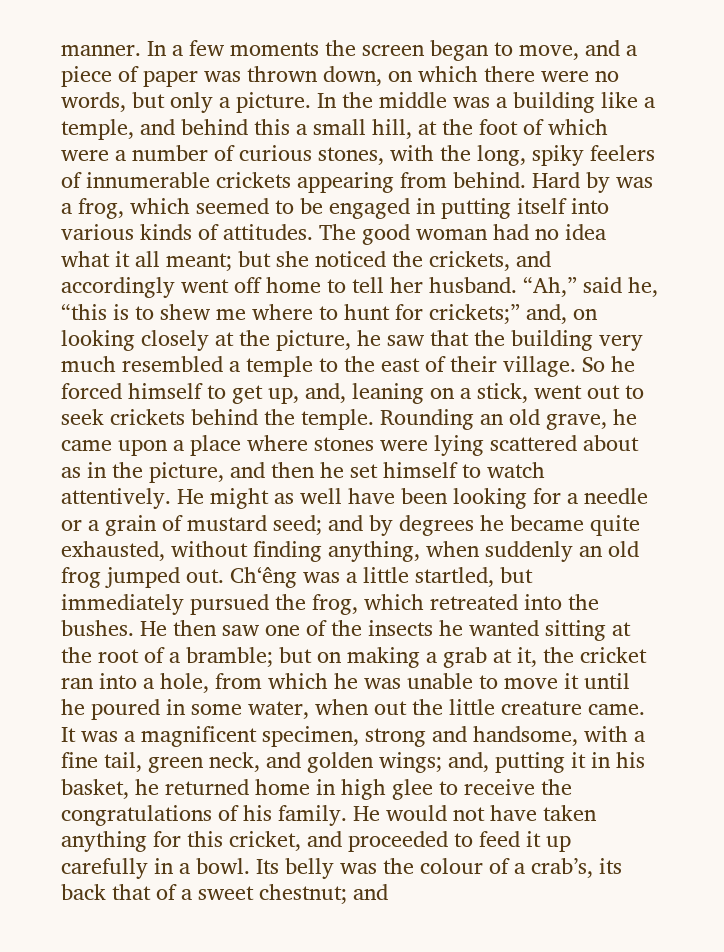manner. In a few moments the screen began to move, and a piece of paper was thrown down, on which there were no words, but only a picture. In the middle was a building like a temple, and behind this a small hill, at the foot of which were a number of curious stones, with the long, spiky feelers of innumerable crickets appearing from behind. Hard by was a frog, which seemed to be engaged in putting itself into various kinds of attitudes. The good woman had no idea what it all meant; but she noticed the crickets, and accordingly went off home to tell her husband. “Ah,” said he, “this is to shew me where to hunt for crickets;” and, on looking closely at the picture, he saw that the building very much resembled a temple to the east of their village. So he forced himself to get up, and, leaning on a stick, went out to seek crickets behind the temple. Rounding an old grave, he came upon a place where stones were lying scattered about as in the picture, and then he set himself to watch attentively. He might as well have been looking for a needle or a grain of mustard seed; and by degrees he became quite exhausted, without finding anything, when suddenly an old frog jumped out. Ch‘êng was a little startled, but immediately pursued the frog, which retreated into the bushes. He then saw one of the insects he wanted sitting at the root of a bramble; but on making a grab at it, the cricket ran into a hole, from which he was unable to move it until he poured in some water, when out the little creature came. It was a magnificent specimen, strong and handsome, with a fine tail, green neck, and golden wings; and, putting it in his basket, he returned home in high glee to receive the congratulations of his family. He would not have taken anything for this cricket, and proceeded to feed it up carefully in a bowl. Its belly was the colour of a crab’s, its back that of a sweet chestnut; and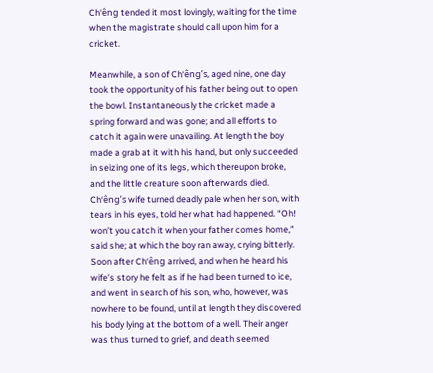Ch‘êng tended it most lovingly, waiting for the time when the magistrate should call upon him for a cricket.

Meanwhile, a son of Ch‘êng’s, aged nine, one day took the opportunity of his father being out to open the bowl. Instantaneously the cricket made a spring forward and was gone; and all efforts to catch it again were unavailing. At length the boy made a grab at it with his hand, but only succeeded in seizing one of its legs, which thereupon broke, and the little creature soon afterwards died. Ch‘êng’s wife turned deadly pale when her son, with tears in his eyes, told her what had happened. “Oh! won’t you catch it when your father comes home,” said she; at which the boy ran away, crying bitterly. Soon after Ch‘êng arrived, and when he heard his wife’s story he felt as if he had been turned to ice, and went in search of his son, who, however, was nowhere to be found, until at length they discovered his body lying at the bottom of a well. Their anger was thus turned to grief, and death seemed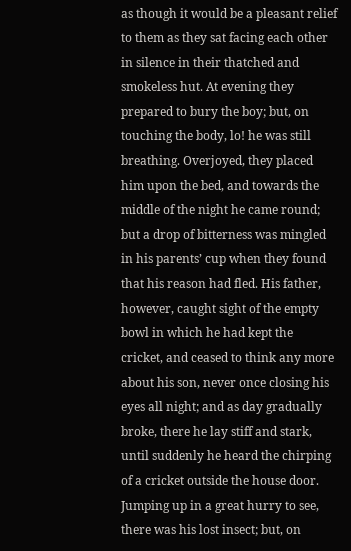as though it would be a pleasant relief to them as they sat facing each other in silence in their thatched and smokeless hut. At evening they prepared to bury the boy; but, on touching the body, lo! he was still breathing. Overjoyed, they placed him upon the bed, and towards the middle of the night he came round; but a drop of bitterness was mingled in his parents’ cup when they found that his reason had fled. His father, however, caught sight of the empty bowl in which he had kept the cricket, and ceased to think any more about his son, never once closing his eyes all night; and as day gradually broke, there he lay stiff and stark, until suddenly he heard the chirping of a cricket outside the house door. Jumping up in a great hurry to see, there was his lost insect; but, on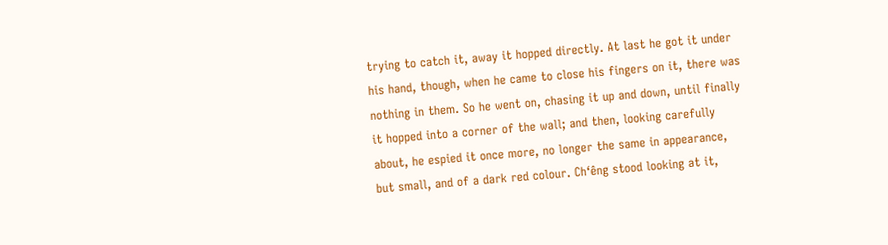trying to catch it, away it hopped directly. At last he got it under his hand, though, when he came to close his fingers on it, there was nothing in them. So he went on, chasing it up and down, until finally it hopped into a corner of the wall; and then, looking carefully about, he espied it once more, no longer the same in appearance, but small, and of a dark red colour. Ch‘êng stood looking at it,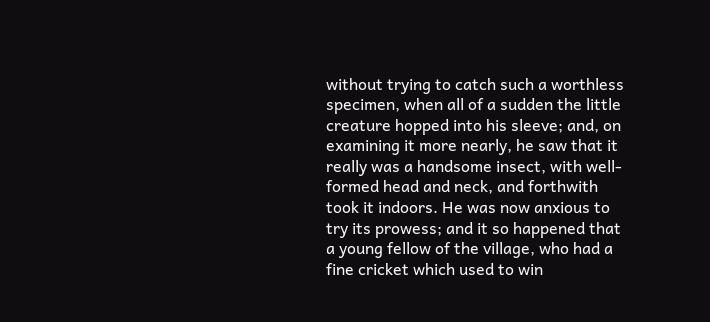without trying to catch such a worthless specimen, when all of a sudden the little creature hopped into his sleeve; and, on examining it more nearly, he saw that it really was a handsome insect, with well-formed head and neck, and forthwith took it indoors. He was now anxious to try its prowess; and it so happened that a young fellow of the village, who had a fine cricket which used to win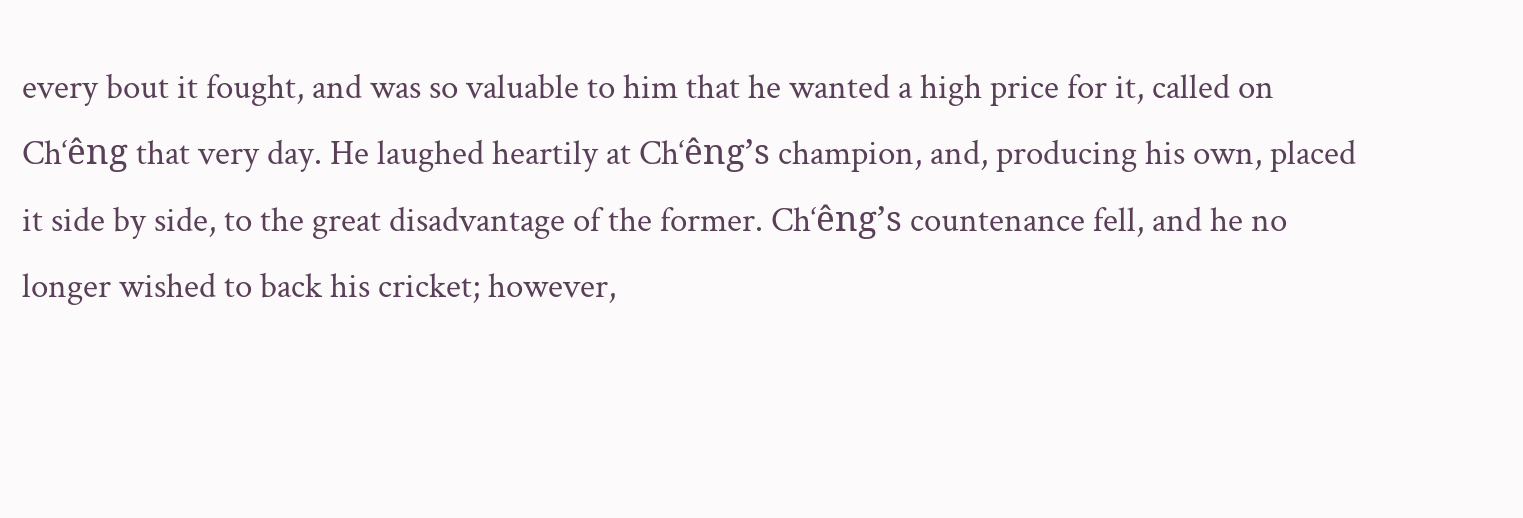every bout it fought, and was so valuable to him that he wanted a high price for it, called on Ch‘êng that very day. He laughed heartily at Ch‘êng’s champion, and, producing his own, placed it side by side, to the great disadvantage of the former. Ch‘êng’s countenance fell, and he no longer wished to back his cricket; however,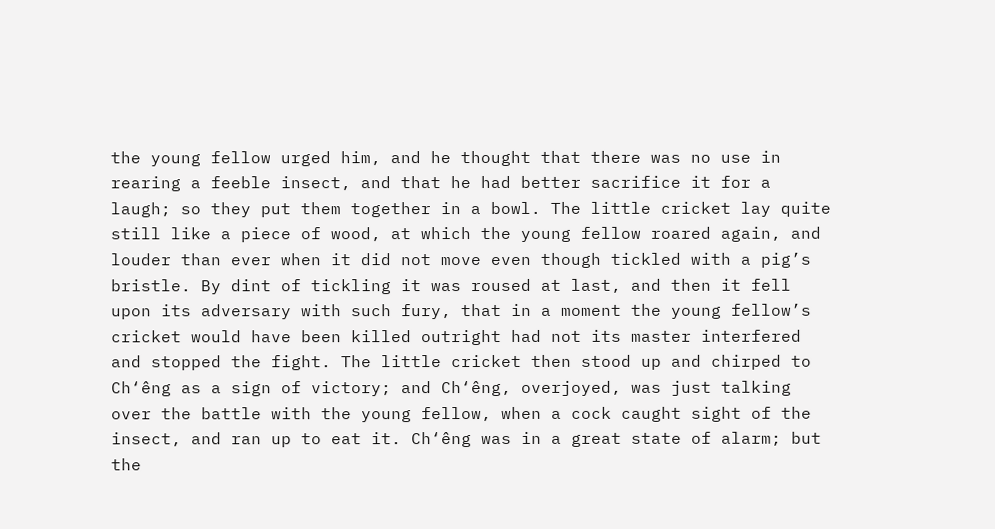the young fellow urged him, and he thought that there was no use in rearing a feeble insect, and that he had better sacrifice it for a laugh; so they put them together in a bowl. The little cricket lay quite still like a piece of wood, at which the young fellow roared again, and louder than ever when it did not move even though tickled with a pig’s bristle. By dint of tickling it was roused at last, and then it fell upon its adversary with such fury, that in a moment the young fellow’s cricket would have been killed outright had not its master interfered and stopped the fight. The little cricket then stood up and chirped to Ch‘êng as a sign of victory; and Ch‘êng, overjoyed, was just talking over the battle with the young fellow, when a cock caught sight of the insect, and ran up to eat it. Ch‘êng was in a great state of alarm; but the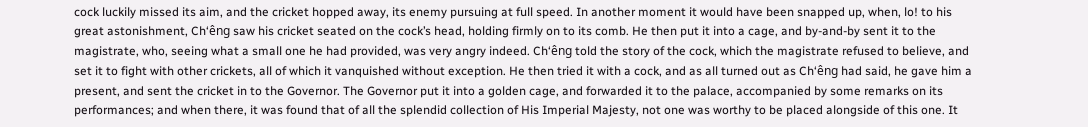cock luckily missed its aim, and the cricket hopped away, its enemy pursuing at full speed. In another moment it would have been snapped up, when, lo! to his great astonishment, Ch‘êng saw his cricket seated on the cock’s head, holding firmly on to its comb. He then put it into a cage, and by-and-by sent it to the magistrate, who, seeing what a small one he had provided, was very angry indeed. Ch‘êng told the story of the cock, which the magistrate refused to believe, and set it to fight with other crickets, all of which it vanquished without exception. He then tried it with a cock, and as all turned out as Ch‘êng had said, he gave him a present, and sent the cricket in to the Governor. The Governor put it into a golden cage, and forwarded it to the palace, accompanied by some remarks on its performances; and when there, it was found that of all the splendid collection of His Imperial Majesty, not one was worthy to be placed alongside of this one. It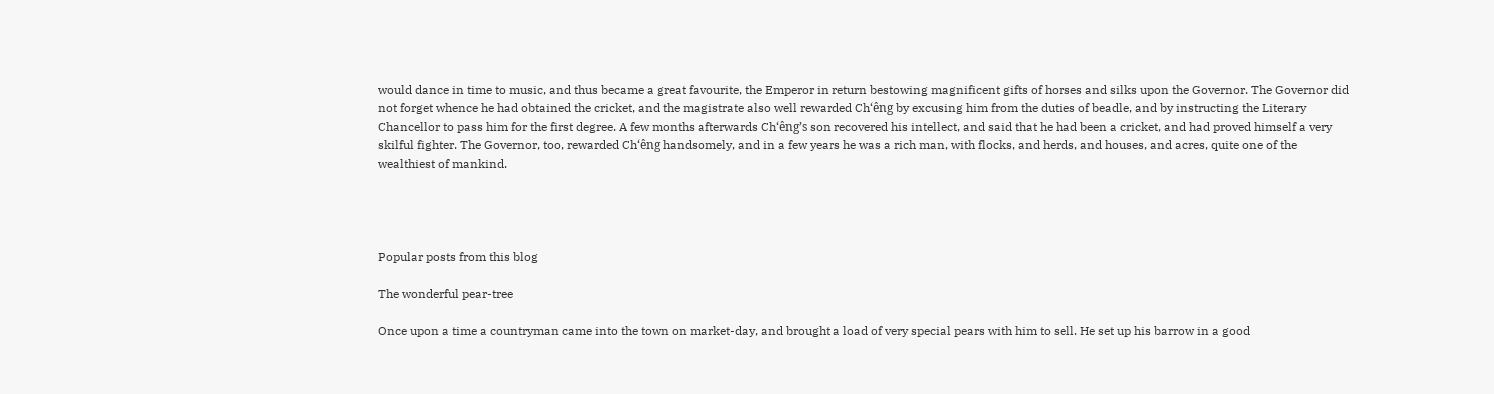would dance in time to music, and thus became a great favourite, the Emperor in return bestowing magnificent gifts of horses and silks upon the Governor. The Governor did not forget whence he had obtained the cricket, and the magistrate also well rewarded Ch‘êng by excusing him from the duties of beadle, and by instructing the Literary Chancellor to pass him for the first degree. A few months afterwards Ch‘êng’s son recovered his intellect, and said that he had been a cricket, and had proved himself a very skilful fighter. The Governor, too, rewarded Ch‘êng handsomely, and in a few years he was a rich man, with flocks, and herds, and houses, and acres, quite one of the wealthiest of mankind.




Popular posts from this blog

The wonderful pear-tree

Once upon a time a countryman came into the town on market-day, and brought a load of very special pears with him to sell. He set up his barrow in a good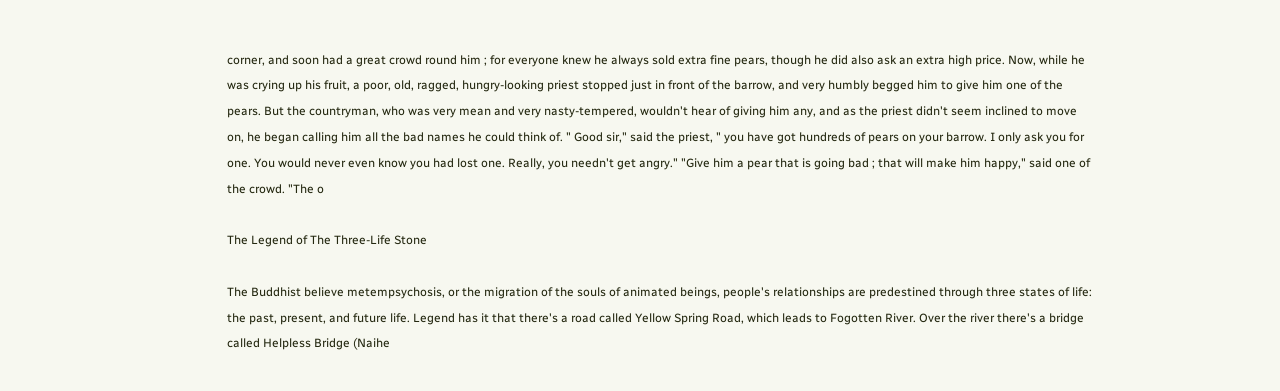corner, and soon had a great crowd round him ; for everyone knew he always sold extra fine pears, though he did also ask an extra high price. Now, while he was crying up his fruit, a poor, old, ragged, hungry-looking priest stopped just in front of the barrow, and very humbly begged him to give him one of the pears. But the countryman, who was very mean and very nasty-tempered, wouldn't hear of giving him any, and as the priest didn't seem inclined to move on, he began calling him all the bad names he could think of. " Good sir," said the priest, " you have got hundreds of pears on your barrow. I only ask you for one. You would never even know you had lost one. Really, you needn't get angry." "Give him a pear that is going bad ; that will make him happy," said one of the crowd. "The o

The Legend of The Three-Life Stone

The Buddhist believe metempsychosis, or the migration of the souls of animated beings, people's relationships are predestined through three states of life: the past, present, and future life. Legend has it that there's a road called Yellow Spring Road, which leads to Fogotten River. Over the river there's a bridge called Helpless Bridge (Naihe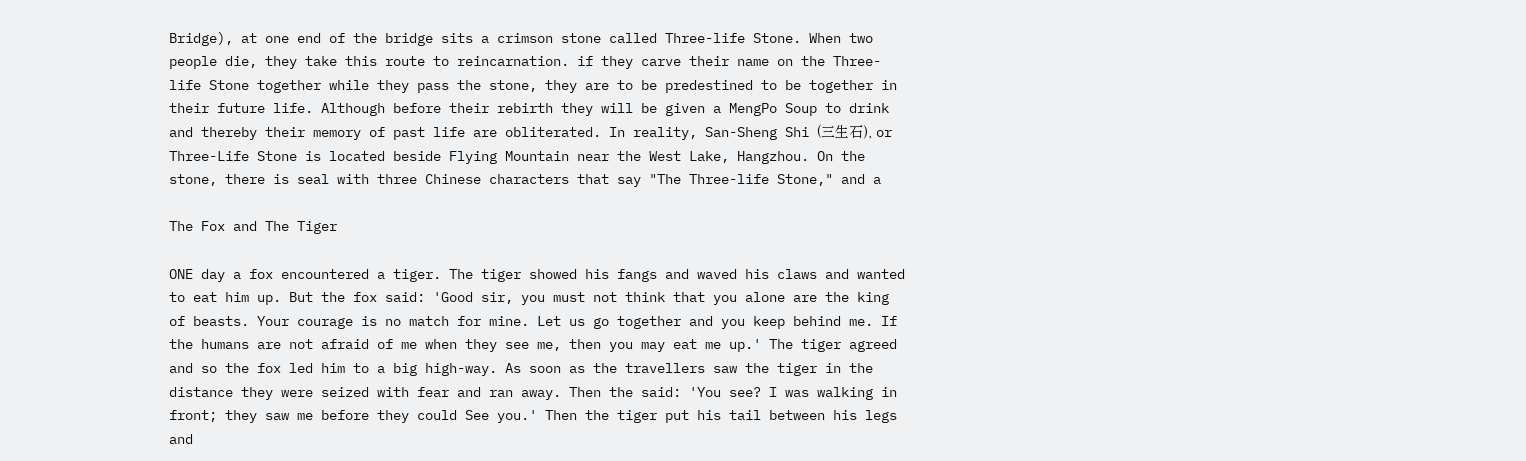Bridge), at one end of the bridge sits a crimson stone called Three-life Stone. When two people die, they take this route to reincarnation. if they carve their name on the Three-life Stone together while they pass the stone, they are to be predestined to be together in their future life. Although before their rebirth they will be given a MengPo Soup to drink and thereby their memory of past life are obliterated. In reality, San-Sheng Shi (三生石), or Three-Life Stone is located beside Flying Mountain near the West Lake, Hangzhou. On the stone, there is seal with three Chinese characters that say "The Three-life Stone," and a

The Fox and The Tiger

ONE day a fox encountered a tiger. The tiger showed his fangs and waved his claws and wanted to eat him up. But the fox said: 'Good sir, you must not think that you alone are the king of beasts. Your courage is no match for mine. Let us go together and you keep behind me. If the humans are not afraid of me when they see me, then you may eat me up.' The tiger agreed and so the fox led him to a big high-way. As soon as the travellers saw the tiger in the distance they were seized with fear and ran away. Then the said: 'You see? I was walking in front; they saw me before they could See you.' Then the tiger put his tail between his legs and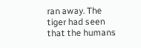ran away. The tiger had seen that the humans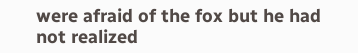were afraid of the fox but he had not realized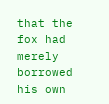that the fox had merely borrowed his own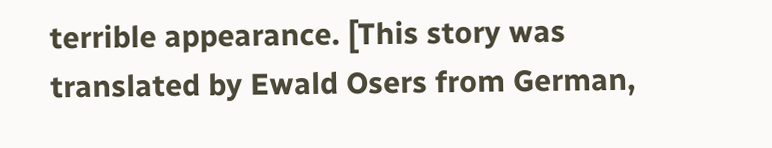terrible appearance. [This story was translated by Ewald Osers from German,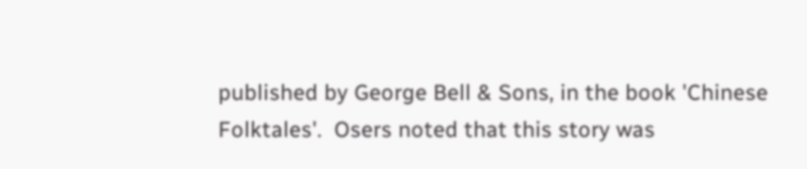published by George Bell & Sons, in the book 'Chinese Folktales'.  Osers noted that this story was